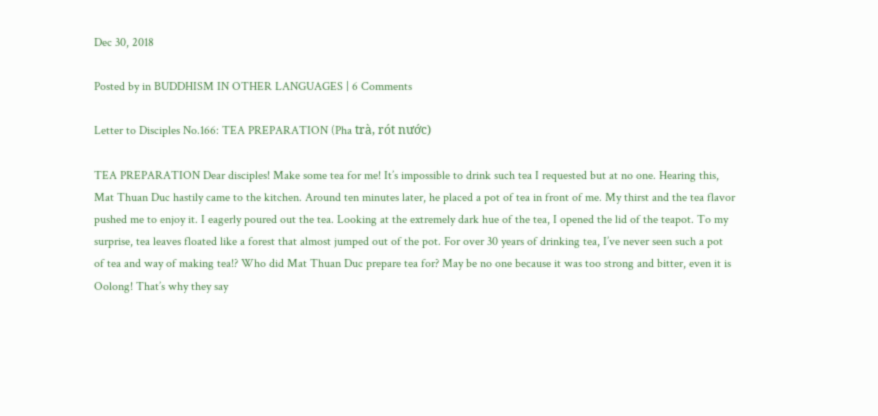Dec 30, 2018

Posted by in BUDDHISM IN OTHER LANGUAGES | 6 Comments

Letter to Disciples No.166: TEA PREPARATION (Pha trà, rót nước)

TEA PREPARATION Dear disciples! Make some tea for me! It’s impossible to drink such tea I requested but at no one. Hearing this, Mat Thuan Duc hastily came to the kitchen. Around ten minutes later, he placed a pot of tea in front of me. My thirst and the tea flavor pushed me to enjoy it. I eagerly poured out the tea. Looking at the extremely dark hue of the tea, I opened the lid of the teapot. To my surprise, tea leaves floated like a forest that almost jumped out of the pot. For over 30 years of drinking tea, I’ve never seen such a pot of tea and way of making tea!? Who did Mat Thuan Duc prepare tea for? May be no one because it was too strong and bitter, even it is Oolong! That’s why they say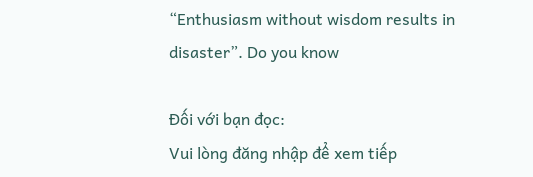“Enthusiasm without wisdom results in disaster”. Do you know

Đối với bạn đọc:
Vui lòng đăng nhập để xem tiếp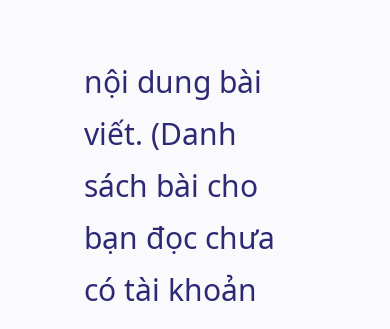nội dung bài viết. (Danh sách bài cho bạn đọc chưa có tài khoản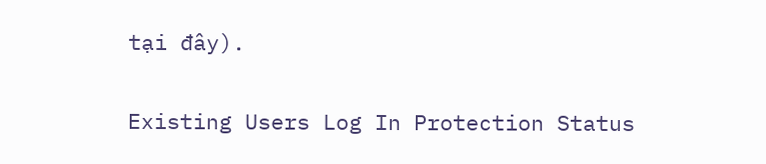tại đây).

Existing Users Log In Protection Status